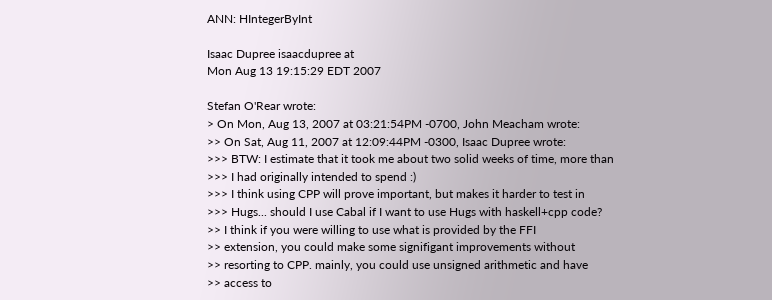ANN: HIntegerByInt

Isaac Dupree isaacdupree at
Mon Aug 13 19:15:29 EDT 2007

Stefan O'Rear wrote:
> On Mon, Aug 13, 2007 at 03:21:54PM -0700, John Meacham wrote:
>> On Sat, Aug 11, 2007 at 12:09:44PM -0300, Isaac Dupree wrote:
>>> BTW: I estimate that it took me about two solid weeks of time, more than
>>> I had originally intended to spend :)
>>> I think using CPP will prove important, but makes it harder to test in
>>> Hugs... should I use Cabal if I want to use Hugs with haskell+cpp code?
>> I think if you were willing to use what is provided by the FFI
>> extension, you could make some signifigant improvements without
>> resorting to CPP. mainly, you could use unsigned arithmetic and have
>> access to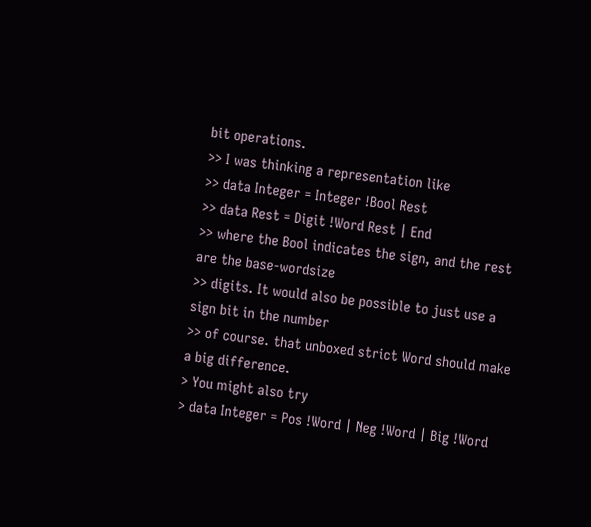bit operations.
>> I was thinking a representation like
>> data Integer = Integer !Bool Rest
>> data Rest = Digit !Word Rest | End
>> where the Bool indicates the sign, and the rest are the base-wordsize
>> digits. It would also be possible to just use a sign bit in the number
>> of course. that unboxed strict Word should make a big difference.
> You might also try
> data Integer = Pos !Word | Neg !Word | Big !Word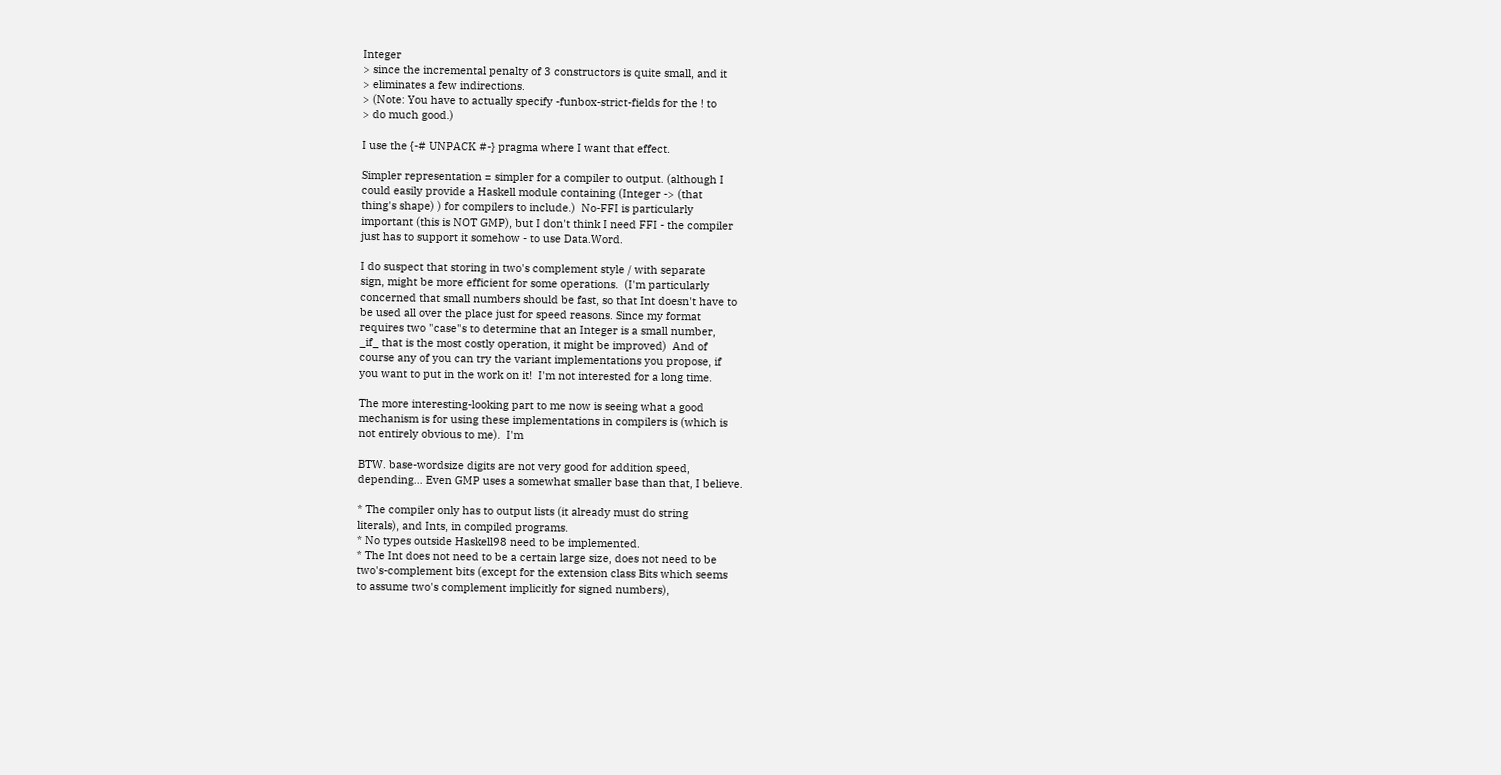Integer
> since the incremental penalty of 3 constructors is quite small, and it
> eliminates a few indirections.
> (Note: You have to actually specify -funbox-strict-fields for the ! to
> do much good.)

I use the {-# UNPACK #-} pragma where I want that effect.

Simpler representation = simpler for a compiler to output. (although I
could easily provide a Haskell module containing (Integer -> (that
thing's shape) ) for compilers to include.)  No-FFI is particularly
important (this is NOT GMP), but I don't think I need FFI - the compiler
just has to support it somehow - to use Data.Word.

I do suspect that storing in two's complement style / with separate
sign, might be more efficient for some operations.  (I'm particularly
concerned that small numbers should be fast, so that Int doesn't have to
be used all over the place just for speed reasons. Since my format
requires two "case"s to determine that an Integer is a small number,
_if_ that is the most costly operation, it might be improved)  And of
course any of you can try the variant implementations you propose, if
you want to put in the work on it!  I'm not interested for a long time.

The more interesting-looking part to me now is seeing what a good
mechanism is for using these implementations in compilers is (which is
not entirely obvious to me).  I'm

BTW. base-wordsize digits are not very good for addition speed,
depending... Even GMP uses a somewhat smaller base than that, I believe.

* The compiler only has to output lists (it already must do string
literals), and Ints, in compiled programs.
* No types outside Haskell98 need to be implemented.
* The Int does not need to be a certain large size, does not need to be
two's-complement bits (except for the extension class Bits which seems
to assume two's complement implicitly for signed numbers),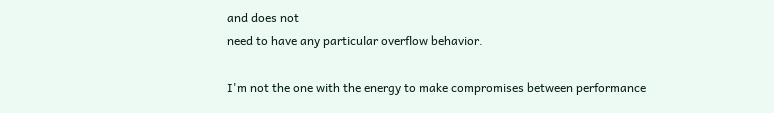and does not
need to have any particular overflow behavior.

I'm not the one with the energy to make compromises between performance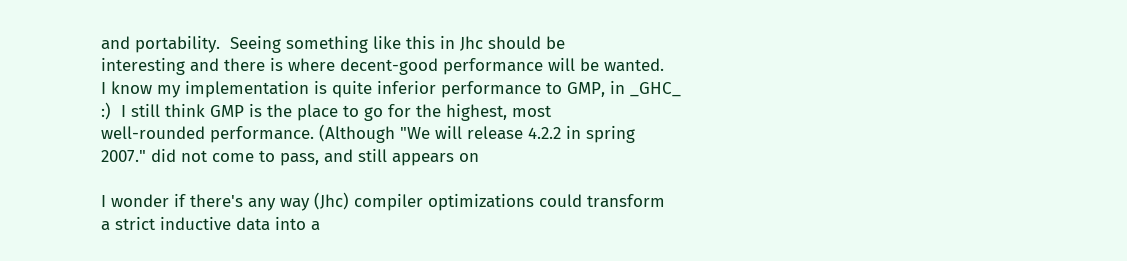and portability.  Seeing something like this in Jhc should be
interesting and there is where decent-good performance will be wanted.
I know my implementation is quite inferior performance to GMP, in _GHC_
:)  I still think GMP is the place to go for the highest, most
well-rounded performance. (Although "We will release 4.2.2 in spring
2007." did not come to pass, and still appears on

I wonder if there's any way (Jhc) compiler optimizations could transform
a strict inductive data into a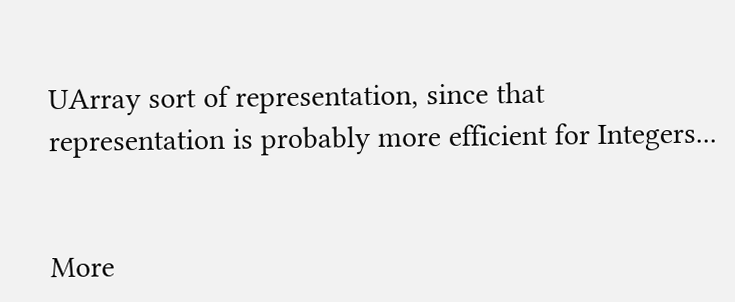UArray sort of representation, since that
representation is probably more efficient for Integers...


More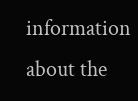information about the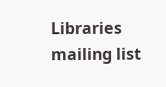Libraries mailing list